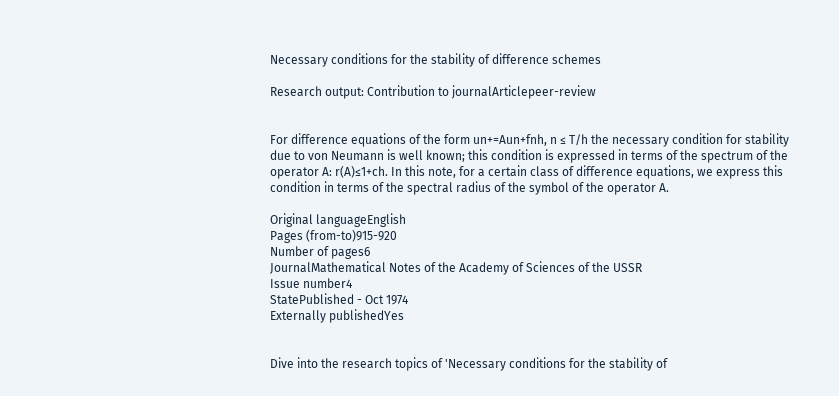Necessary conditions for the stability of difference schemes

Research output: Contribution to journalArticlepeer-review


For difference equations of the form un+=Aun+fnh, n ≤ T/h the necessary condition for stability due to von Neumann is well known; this condition is expressed in terms of the spectrum of the operator A: r(A)≤1+ch. In this note, for a certain class of difference equations, we express this condition in terms of the spectral radius of the symbol of the operator A.

Original languageEnglish
Pages (from-to)915-920
Number of pages6
JournalMathematical Notes of the Academy of Sciences of the USSR
Issue number4
StatePublished - Oct 1974
Externally publishedYes


Dive into the research topics of 'Necessary conditions for the stability of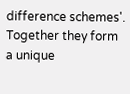difference schemes'. Together they form a unique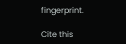fingerprint.

Cite this